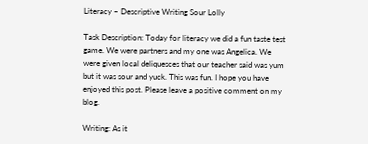Literacy – Descriptive Writing Sour Lolly

Task Description: Today for literacy we did a fun taste test game. We were partners and my one was Angelica. We were given local deliquesces that our teacher said was yum but it was sour and yuck. This was fun. I hope you have enjoyed this post. Please leave a positive comment on my blog.

Writing: As it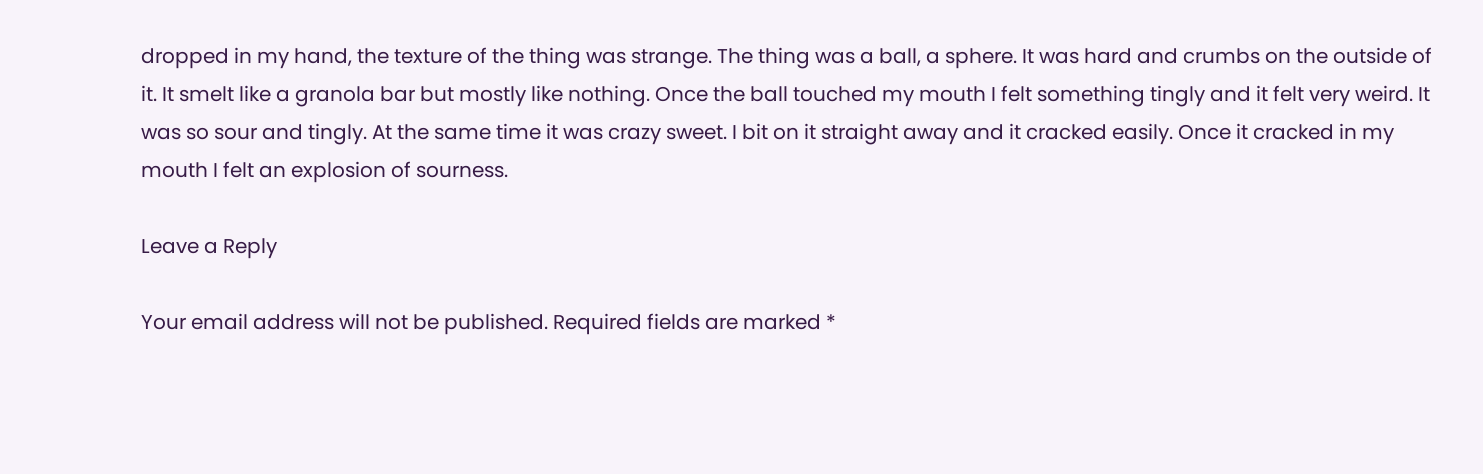dropped in my hand, the texture of the thing was strange. The thing was a ball, a sphere. It was hard and crumbs on the outside of it. It smelt like a granola bar but mostly like nothing. Once the ball touched my mouth I felt something tingly and it felt very weird. It was so sour and tingly. At the same time it was crazy sweet. I bit on it straight away and it cracked easily. Once it cracked in my mouth I felt an explosion of sourness.

Leave a Reply

Your email address will not be published. Required fields are marked *